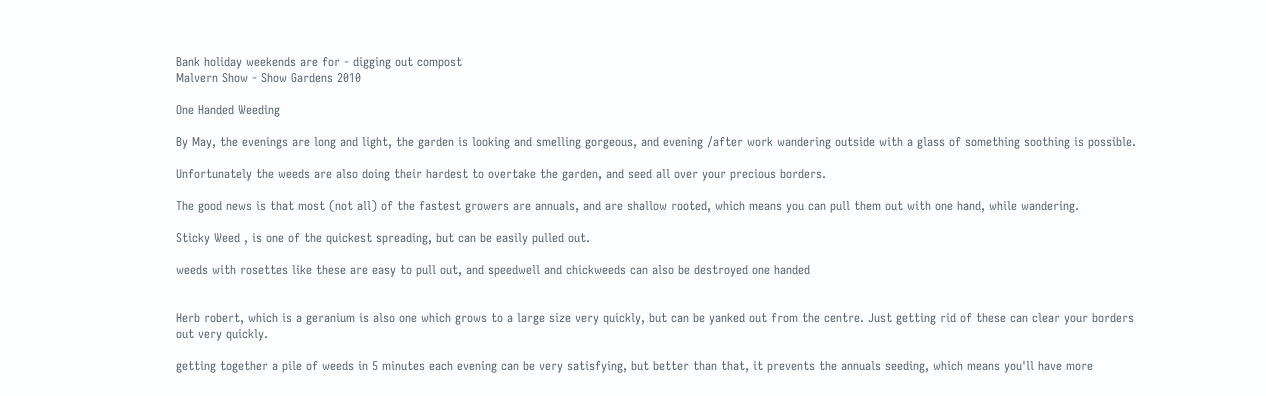Bank holiday weekends are for - digging out compost
Malvern Show - Show Gardens 2010

One Handed Weeding

By May, the evenings are long and light, the garden is looking and smelling gorgeous, and evening /after work wandering outside with a glass of something soothing is possible.

Unfortunately the weeds are also doing their hardest to overtake the garden, and seed all over your precious borders.

The good news is that most (not all) of the fastest growers are annuals, and are shallow rooted, which means you can pull them out with one hand, while wandering.

Sticky Weed , is one of the quickest spreading, but can be easily pulled out.

weeds with rosettes like these are easy to pull out, and speedwell and chickweeds can also be destroyed one handed


Herb robert, which is a geranium is also one which grows to a large size very quickly, but can be yanked out from the centre. Just getting rid of these can clear your borders out very quickly.

getting together a pile of weeds in 5 minutes each evening can be very satisfying, but better than that, it prevents the annuals seeding, which means you'll have more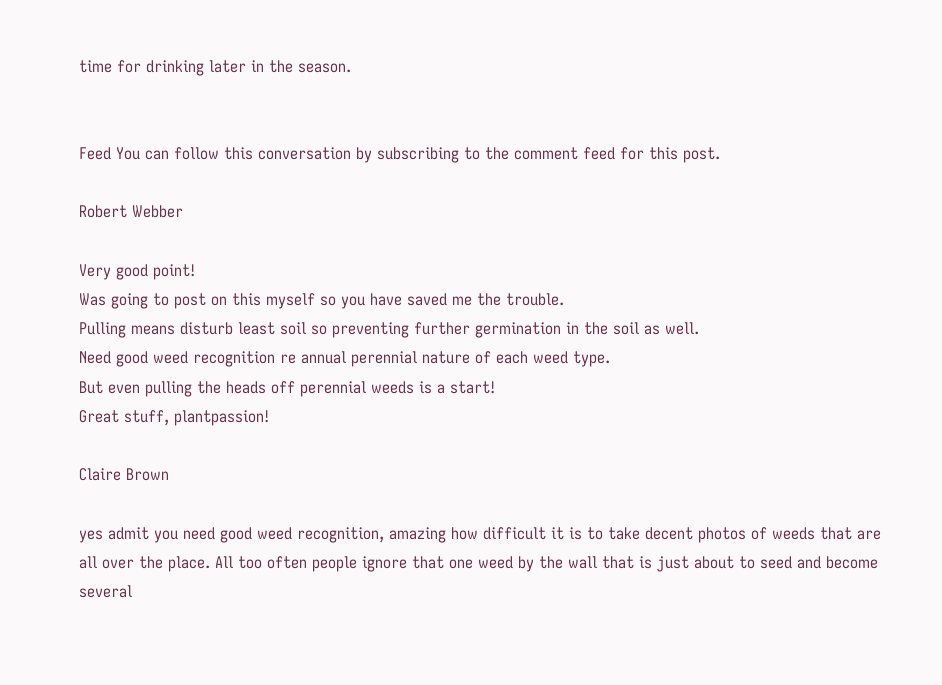time for drinking later in the season.


Feed You can follow this conversation by subscribing to the comment feed for this post.

Robert Webber

Very good point!
Was going to post on this myself so you have saved me the trouble.
Pulling means disturb least soil so preventing further germination in the soil as well.
Need good weed recognition re annual perennial nature of each weed type.
But even pulling the heads off perennial weeds is a start!
Great stuff, plantpassion!

Claire Brown

yes admit you need good weed recognition, amazing how difficult it is to take decent photos of weeds that are all over the place. All too often people ignore that one weed by the wall that is just about to seed and become several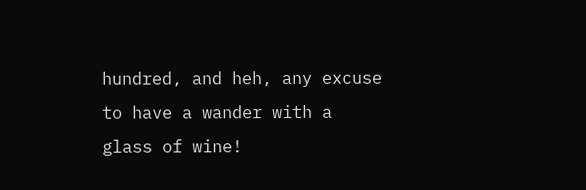hundred, and heh, any excuse to have a wander with a glass of wine!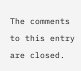The comments to this entry are closed.